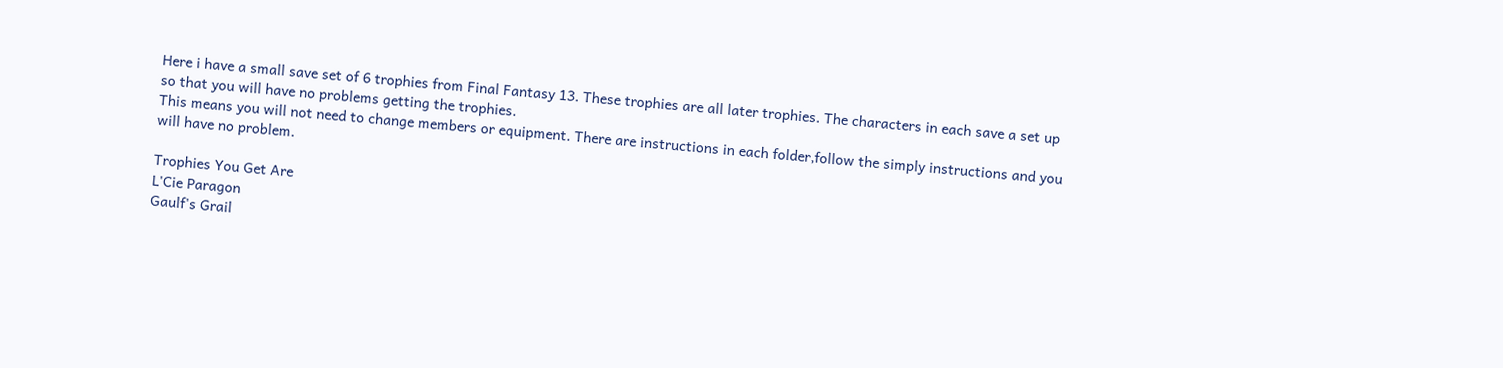Here i have a small save set of 6 trophies from Final Fantasy 13. These trophies are all later trophies. The characters in each save a set up so that you will have no problems getting the trophies.
This means you will not need to change members or equipment. There are instructions in each folder,follow the simply instructions and you will have no problem.

Trophies You Get Are
L'Cie Paragon
Gaulf's Grail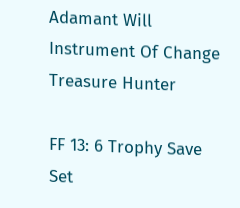Adamant Will
Instrument Of Change
Treasure Hunter

FF 13: 6 Trophy Save Set